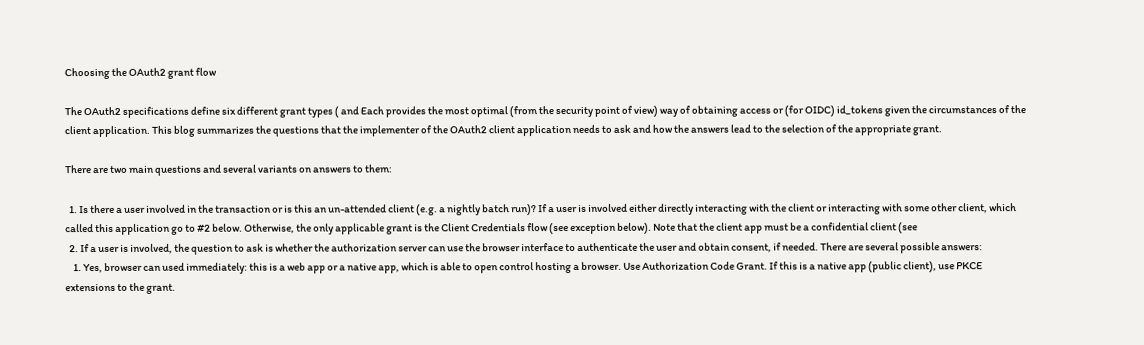Choosing the OAuth2 grant flow

The OAuth2 specifications define six different grant types ( and Each provides the most optimal (from the security point of view) way of obtaining access or (for OIDC) id_tokens given the circumstances of the client application. This blog summarizes the questions that the implementer of the OAuth2 client application needs to ask and how the answers lead to the selection of the appropriate grant.

There are two main questions and several variants on answers to them:

  1. Is there a user involved in the transaction or is this an un-attended client (e.g. a nightly batch run)? If a user is involved either directly interacting with the client or interacting with some other client, which called this application go to #2 below. Otherwise, the only applicable grant is the Client Credentials flow (see exception below). Note that the client app must be a confidential client (see
  2. If a user is involved, the question to ask is whether the authorization server can use the browser interface to authenticate the user and obtain consent, if needed. There are several possible answers:
    1. Yes, browser can used immediately: this is a web app or a native app, which is able to open control hosting a browser. Use Authorization Code Grant. If this is a native app (public client), use PKCE extensions to the grant.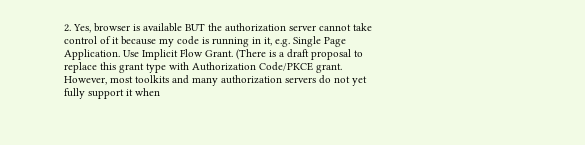2. Yes, browser is available BUT the authorization server cannot take control of it because my code is running in it, e.g. Single Page Application. Use Implicit Flow Grant. (There is a draft proposal to replace this grant type with Authorization Code/PKCE grant. However, most toolkits and many authorization servers do not yet fully support it when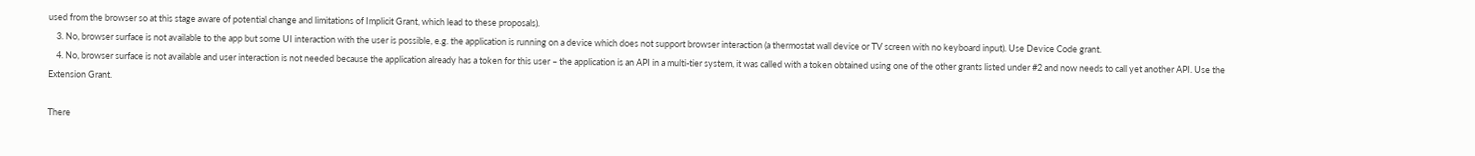used from the browser so at this stage aware of potential change and limitations of Implicit Grant, which lead to these proposals).
    3. No, browser surface is not available to the app but some UI interaction with the user is possible, e.g. the application is running on a device which does not support browser interaction (a thermostat wall device or TV screen with no keyboard input). Use Device Code grant.
    4. No, browser surface is not available and user interaction is not needed because the application already has a token for this user – the application is an API in a multi-tier system, it was called with a token obtained using one of the other grants listed under #2 and now needs to call yet another API. Use the Extension Grant.

There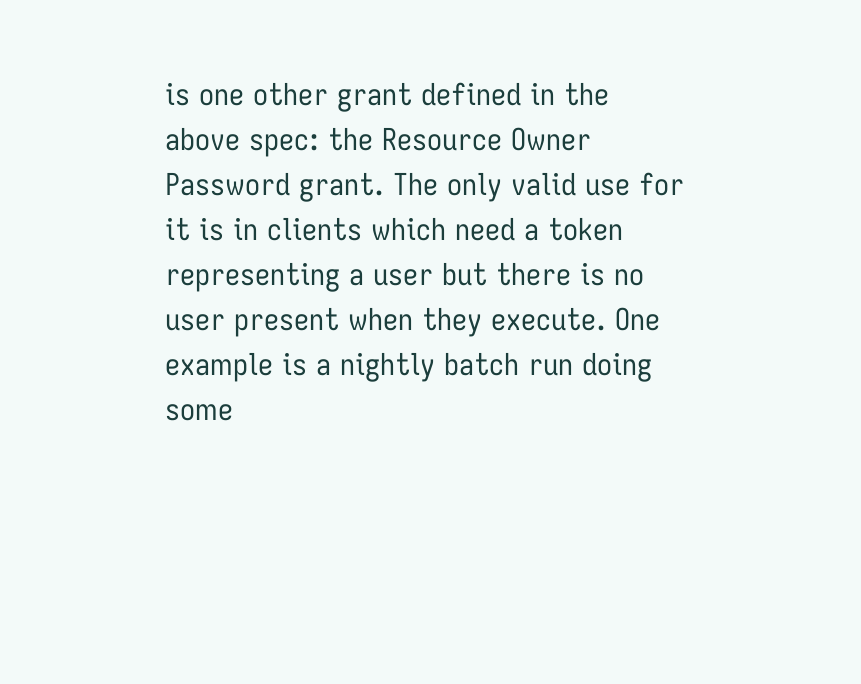is one other grant defined in the above spec: the Resource Owner Password grant. The only valid use for it is in clients which need a token representing a user but there is no user present when they execute. One example is a nightly batch run doing some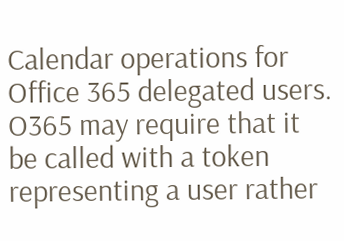Calendar operations for Office 365 delegated users. O365 may require that it be called with a token representing a user rather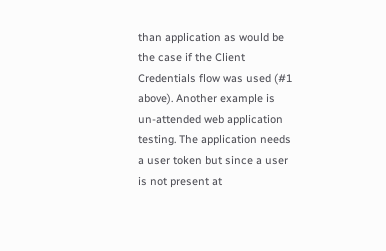than application as would be the case if the Client Credentials flow was used (#1 above). Another example is un-attended web application testing. The application needs a user token but since a user is not present at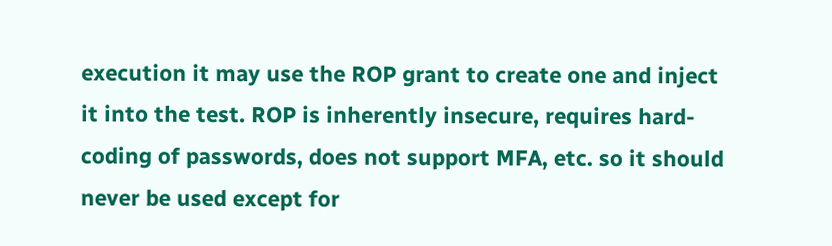execution it may use the ROP grant to create one and inject it into the test. ROP is inherently insecure, requires hard-coding of passwords, does not support MFA, etc. so it should never be used except for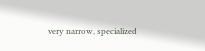very narrow, specialized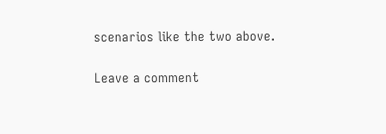scenarios like the two above.

Leave a comment